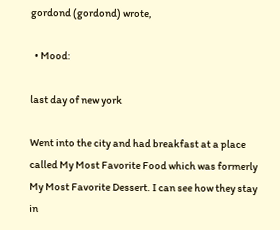gordond (gordond) wrote,

  • Mood:

last day of new york

Went into the city and had breakfast at a place called My Most Favorite Food which was formerly My Most Favorite Dessert. I can see how they stay in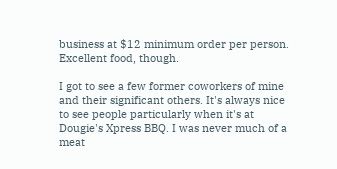business at $12 minimum order per person. Excellent food, though.

I got to see a few former coworkers of mine and their significant others. It's always nice to see people particularly when it's at Dougie's Xpress BBQ. I was never much of a meat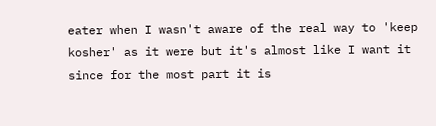eater when I wasn't aware of the real way to 'keep kosher' as it were but it's almost like I want it since for the most part it is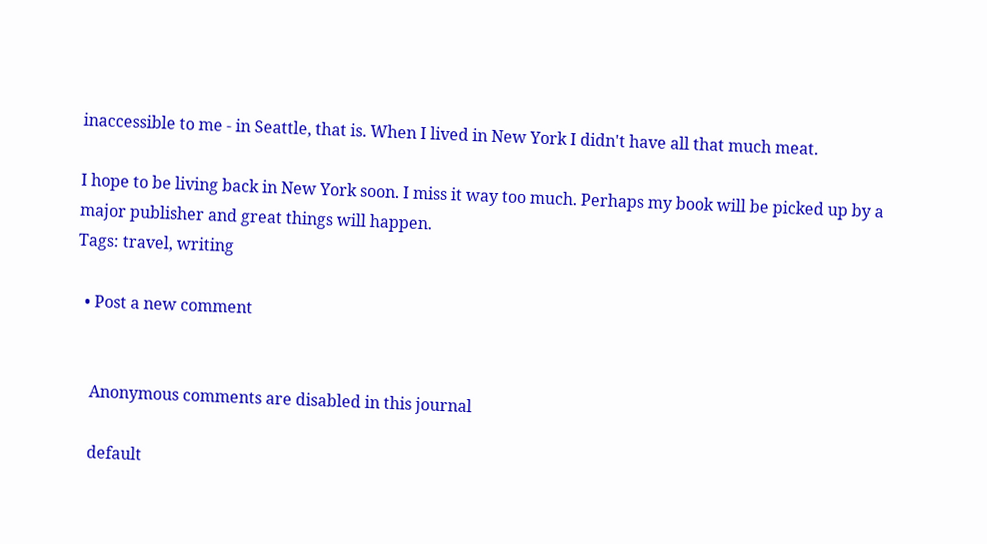inaccessible to me - in Seattle, that is. When I lived in New York I didn't have all that much meat.

I hope to be living back in New York soon. I miss it way too much. Perhaps my book will be picked up by a major publisher and great things will happen.
Tags: travel, writing

  • Post a new comment


    Anonymous comments are disabled in this journal

    default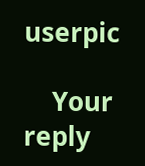userpic

    Your reply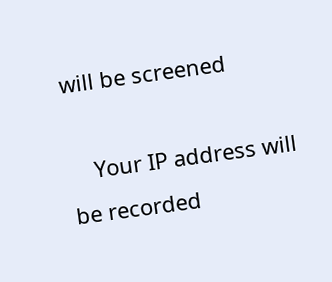will be screened

    Your IP address will be recorded